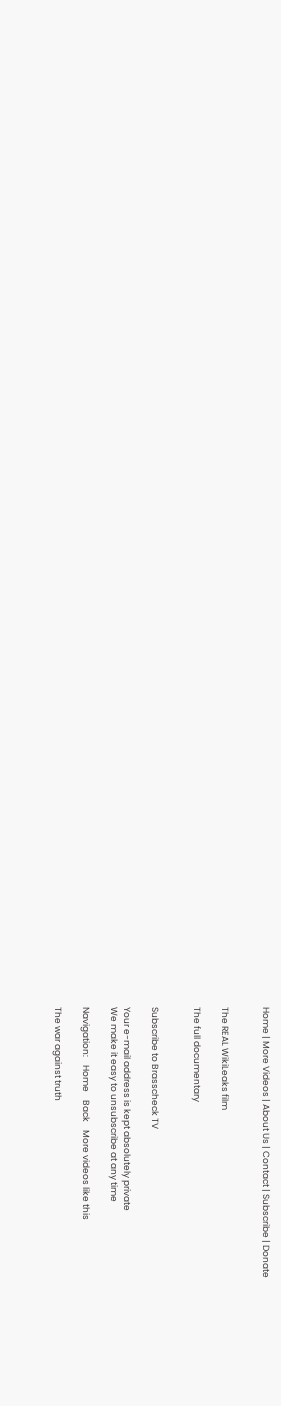Home | More Videos | About Us | Contact | Subscribe | Donate


The REAL WikiLeaks film

The full documentary


Subscribe to Brasscheck TV

Your e-mail address is kept absolutely private
We make it easy to unsubscribe at any time

Navigation:    Home    Back    More videos like this

The war against truth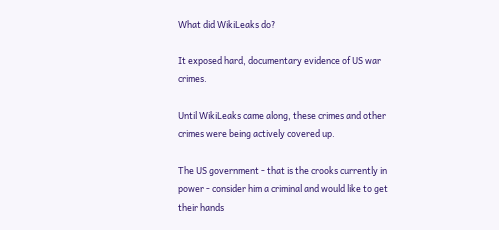What did WikiLeaks do?

It exposed hard, documentary evidence of US war crimes.

Until WikiLeaks came along, these crimes and other crimes were being actively covered up.

The US government - that is the crooks currently in power - consider him a criminal and would like to get their hands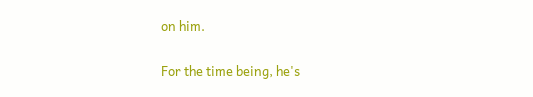on him.

For the time being, he's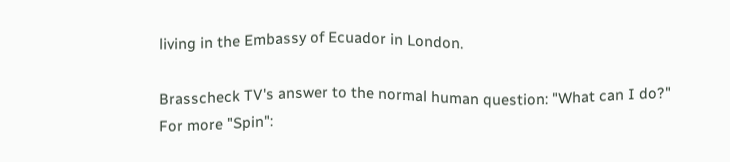living in the Embassy of Ecuador in London.

Brasscheck TV's answer to the normal human question: "What can I do?"
For more "Spin":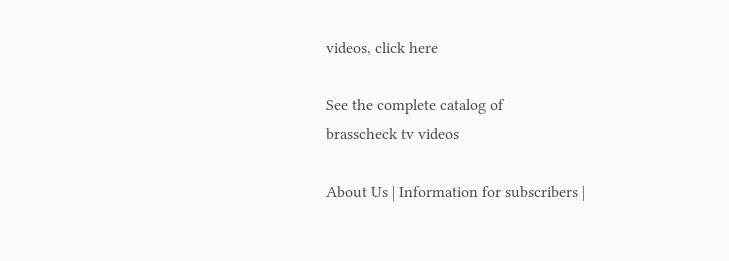videos, click here

See the complete catalog of
brasscheck tv videos

About Us | Information for subscribers |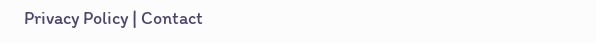Privacy Policy | Contact